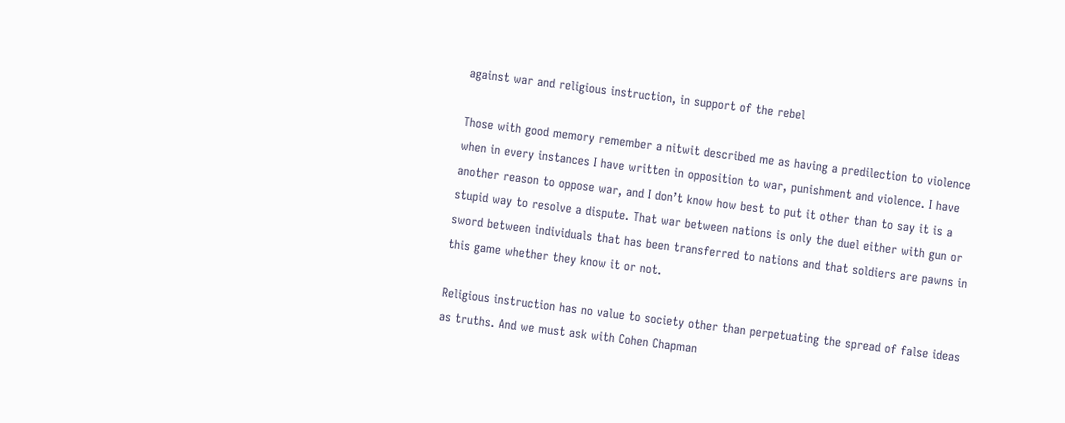against war and religious instruction, in support of the rebel

Those with good memory remember a nitwit described me as having a predilection to violence when in every instances I have written in opposition to war, punishment and violence. I have another reason to oppose war, and I don’t know how best to put it other than to say it is a stupid way to resolve a dispute. That war between nations is only the duel either with gun or sword between individuals that has been transferred to nations and that soldiers are pawns in this game whether they know it or not.

Religious instruction has no value to society other than perpetuating the spread of false ideas as truths. And we must ask with Cohen Chapman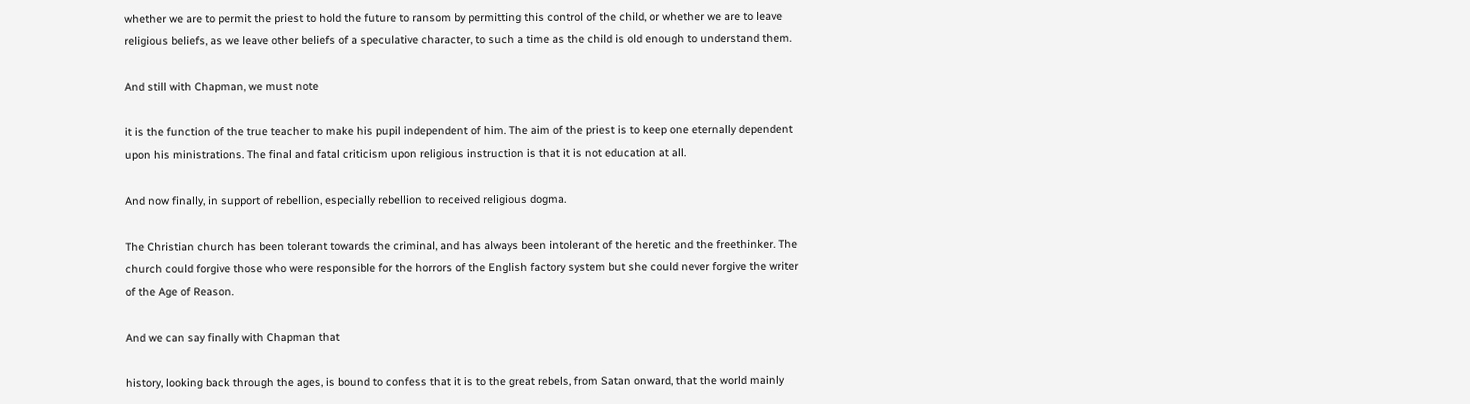whether we are to permit the priest to hold the future to ransom by permitting this control of the child, or whether we are to leave religious beliefs, as we leave other beliefs of a speculative character, to such a time as the child is old enough to understand them.

And still with Chapman, we must note

it is the function of the true teacher to make his pupil independent of him. The aim of the priest is to keep one eternally dependent upon his ministrations. The final and fatal criticism upon religious instruction is that it is not education at all.

And now finally, in support of rebellion, especially rebellion to received religious dogma.

The Christian church has been tolerant towards the criminal, and has always been intolerant of the heretic and the freethinker. The church could forgive those who were responsible for the horrors of the English factory system but she could never forgive the writer of the Age of Reason.

And we can say finally with Chapman that

history, looking back through the ages, is bound to confess that it is to the great rebels, from Satan onward, that the world mainly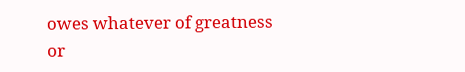owes whatever of greatness or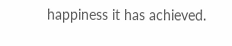happiness it has achieved.